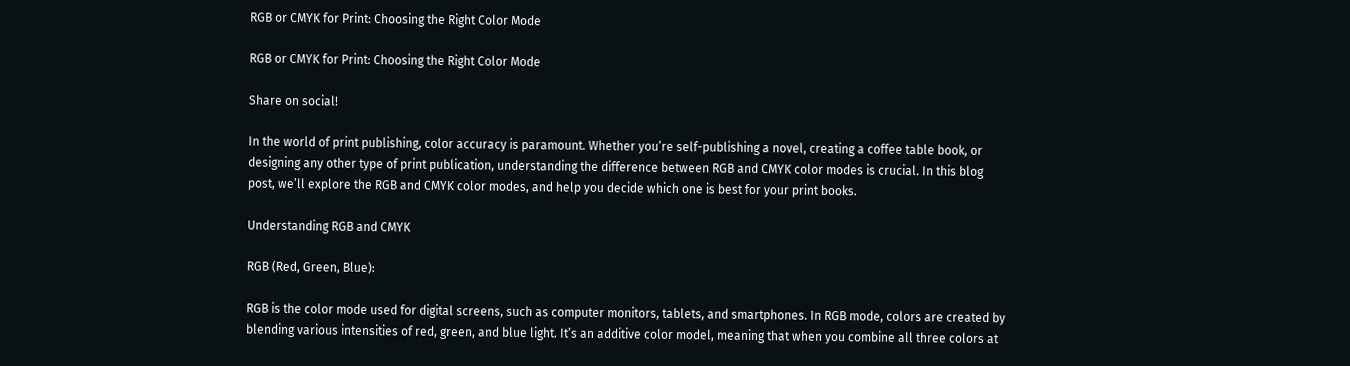RGB or CMYK for Print: Choosing the Right Color Mode

RGB or CMYK for Print: Choosing the Right Color Mode

Share on social!

In the world of print publishing, color accuracy is paramount. Whether you’re self-publishing a novel, creating a coffee table book, or designing any other type of print publication, understanding the difference between RGB and CMYK color modes is crucial. In this blog post, we’ll explore the RGB and CMYK color modes, and help you decide which one is best for your print books.

Understanding RGB and CMYK

RGB (Red, Green, Blue):

RGB is the color mode used for digital screens, such as computer monitors, tablets, and smartphones. In RGB mode, colors are created by blending various intensities of red, green, and blue light. It’s an additive color model, meaning that when you combine all three colors at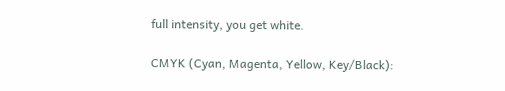full intensity, you get white.

CMYK (Cyan, Magenta, Yellow, Key/Black):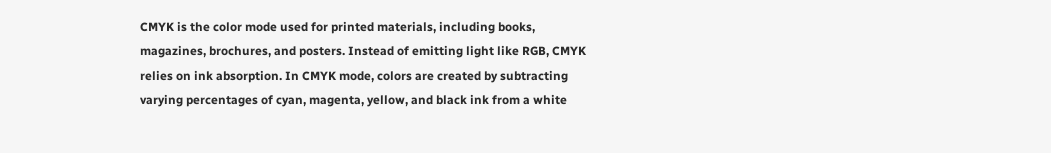CMYK is the color mode used for printed materials, including books, magazines, brochures, and posters. Instead of emitting light like RGB, CMYK relies on ink absorption. In CMYK mode, colors are created by subtracting varying percentages of cyan, magenta, yellow, and black ink from a white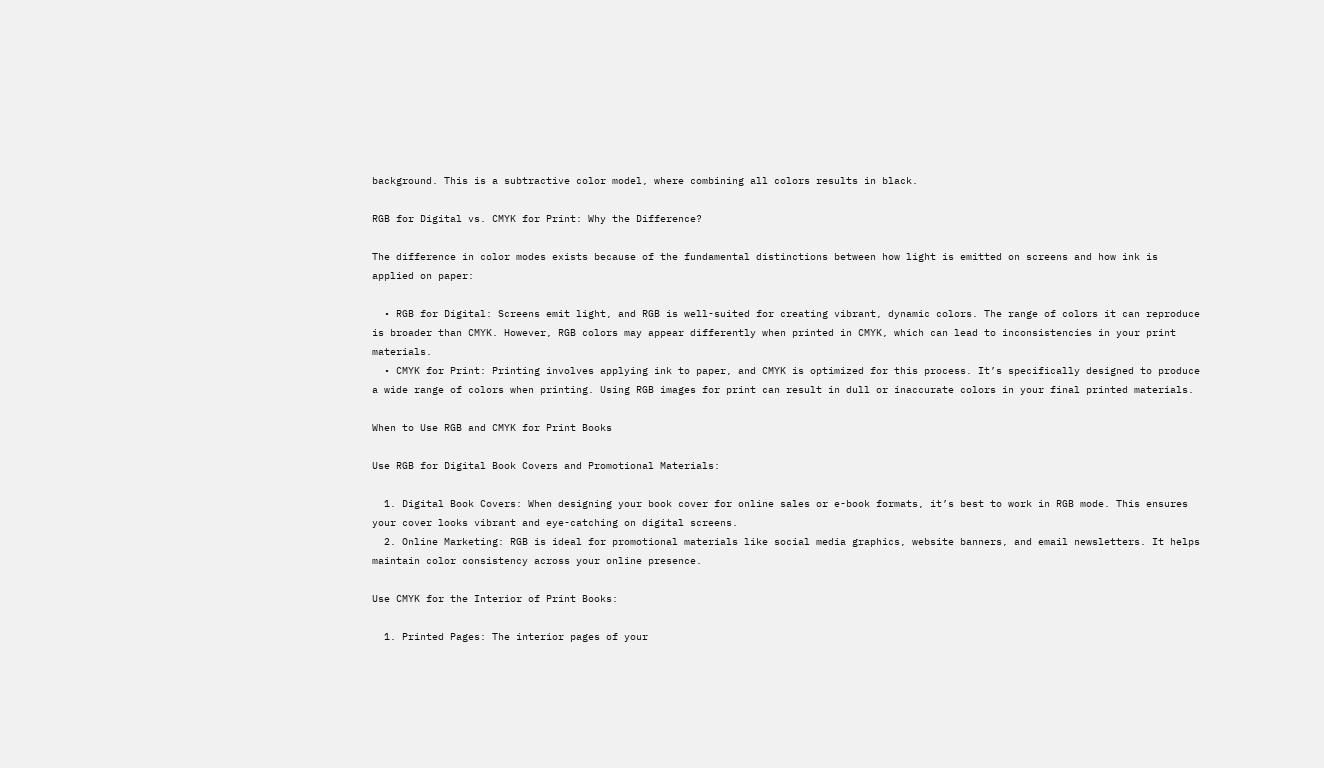background. This is a subtractive color model, where combining all colors results in black.

RGB for Digital vs. CMYK for Print: Why the Difference?

The difference in color modes exists because of the fundamental distinctions between how light is emitted on screens and how ink is applied on paper:

  • RGB for Digital: Screens emit light, and RGB is well-suited for creating vibrant, dynamic colors. The range of colors it can reproduce is broader than CMYK. However, RGB colors may appear differently when printed in CMYK, which can lead to inconsistencies in your print materials.
  • CMYK for Print: Printing involves applying ink to paper, and CMYK is optimized for this process. It’s specifically designed to produce a wide range of colors when printing. Using RGB images for print can result in dull or inaccurate colors in your final printed materials.

When to Use RGB and CMYK for Print Books

Use RGB for Digital Book Covers and Promotional Materials:

  1. Digital Book Covers: When designing your book cover for online sales or e-book formats, it’s best to work in RGB mode. This ensures your cover looks vibrant and eye-catching on digital screens.
  2. Online Marketing: RGB is ideal for promotional materials like social media graphics, website banners, and email newsletters. It helps maintain color consistency across your online presence.

Use CMYK for the Interior of Print Books:

  1. Printed Pages: The interior pages of your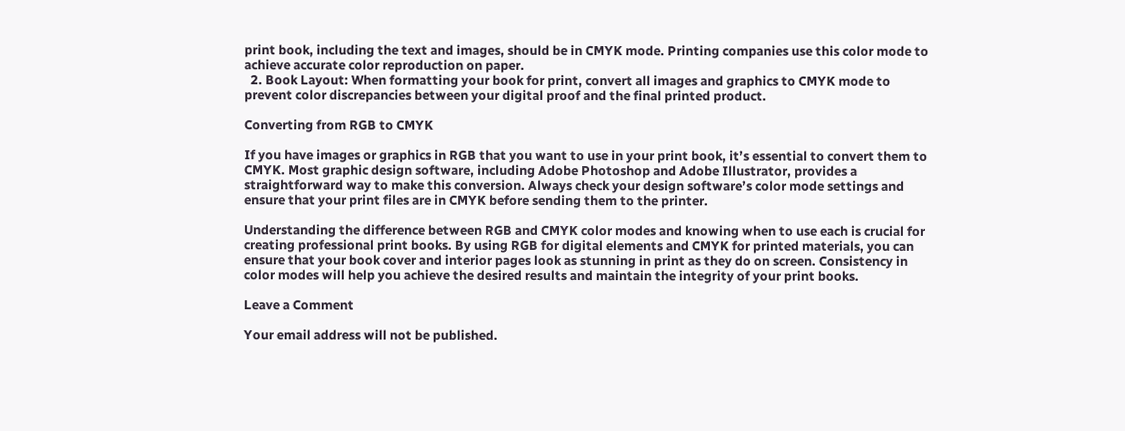print book, including the text and images, should be in CMYK mode. Printing companies use this color mode to achieve accurate color reproduction on paper.
  2. Book Layout: When formatting your book for print, convert all images and graphics to CMYK mode to prevent color discrepancies between your digital proof and the final printed product.

Converting from RGB to CMYK

If you have images or graphics in RGB that you want to use in your print book, it’s essential to convert them to CMYK. Most graphic design software, including Adobe Photoshop and Adobe Illustrator, provides a straightforward way to make this conversion. Always check your design software’s color mode settings and ensure that your print files are in CMYK before sending them to the printer.

Understanding the difference between RGB and CMYK color modes and knowing when to use each is crucial for creating professional print books. By using RGB for digital elements and CMYK for printed materials, you can ensure that your book cover and interior pages look as stunning in print as they do on screen. Consistency in color modes will help you achieve the desired results and maintain the integrity of your print books.

Leave a Comment

Your email address will not be published.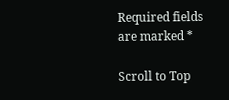Required fields are marked *

Scroll to Top